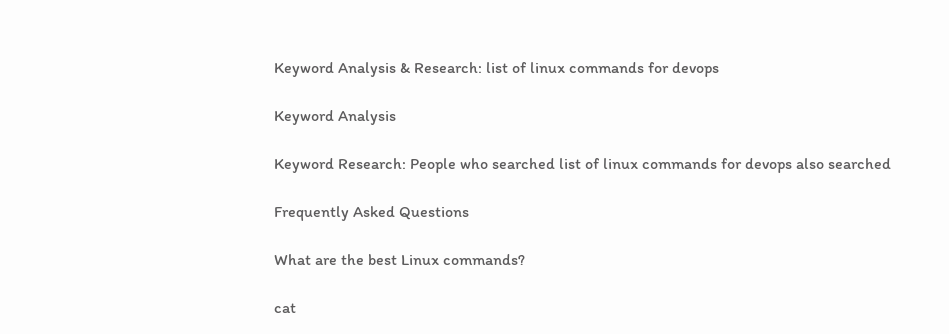Keyword Analysis & Research: list of linux commands for devops

Keyword Analysis

Keyword Research: People who searched list of linux commands for devops also searched

Frequently Asked Questions

What are the best Linux commands?

cat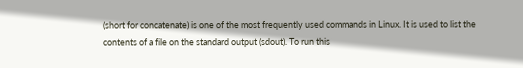(short for concatenate) is one of the most frequently used commands in Linux. It is used to list the contents of a file on the standard output (sdout). To run this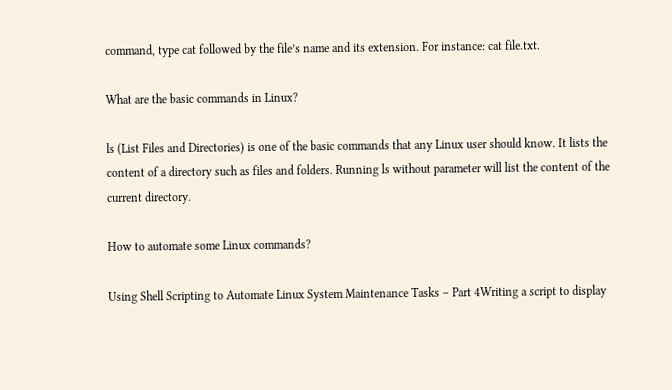command, type cat followed by the file’s name and its extension. For instance: cat file.txt.

What are the basic commands in Linux?

ls (List Files and Directories) is one of the basic commands that any Linux user should know. It lists the content of a directory such as files and folders. Running ls without parameter will list the content of the current directory.

How to automate some Linux commands?

Using Shell Scripting to Automate Linux System Maintenance Tasks – Part 4Writing a script to display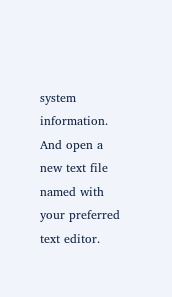system information. And open a new text file named with your preferred text editor.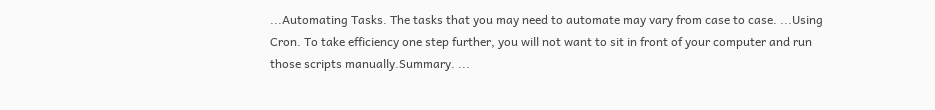...Automating Tasks. The tasks that you may need to automate may vary from case to case. ...Using Cron. To take efficiency one step further, you will not want to sit in front of your computer and run those scripts manually.Summary. ...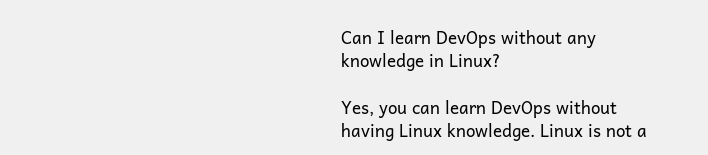Can I learn DevOps without any knowledge in Linux?

Yes, you can learn DevOps without having Linux knowledge. Linux is not a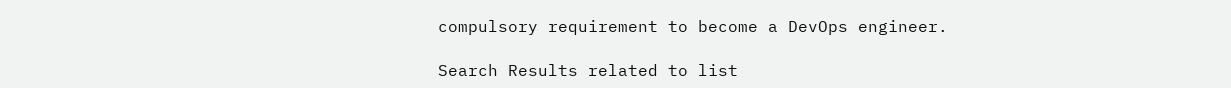compulsory requirement to become a DevOps engineer.

Search Results related to list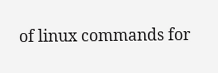of linux commands for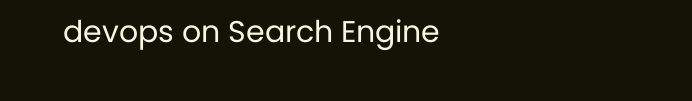devops on Search Engine